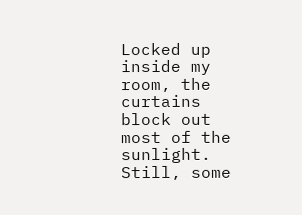Locked up inside my room, the curtains block out most of the sunlight. Still, some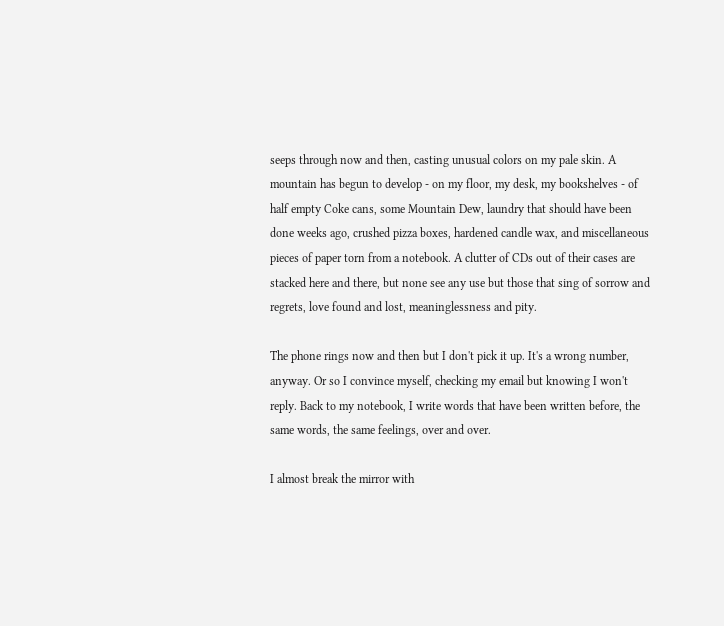seeps through now and then, casting unusual colors on my pale skin. A mountain has begun to develop - on my floor, my desk, my bookshelves - of half empty Coke cans, some Mountain Dew, laundry that should have been done weeks ago, crushed pizza boxes, hardened candle wax, and miscellaneous pieces of paper torn from a notebook. A clutter of CDs out of their cases are stacked here and there, but none see any use but those that sing of sorrow and regrets, love found and lost, meaninglessness and pity.

The phone rings now and then but I don't pick it up. It's a wrong number, anyway. Or so I convince myself, checking my email but knowing I won't reply. Back to my notebook, I write words that have been written before, the same words, the same feelings, over and over.

I almost break the mirror with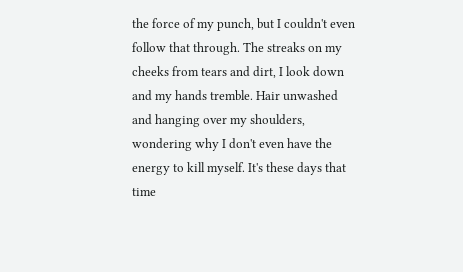the force of my punch, but I couldn't even follow that through. The streaks on my cheeks from tears and dirt, I look down and my hands tremble. Hair unwashed and hanging over my shoulders, wondering why I don't even have the energy to kill myself. It's these days that time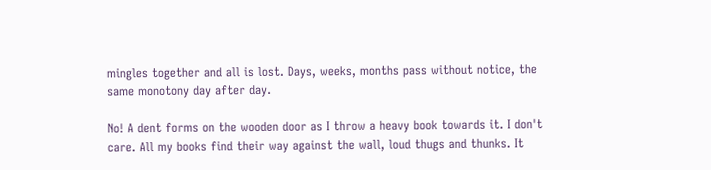mingles together and all is lost. Days, weeks, months pass without notice, the same monotony day after day.

No! A dent forms on the wooden door as I throw a heavy book towards it. I don't care. All my books find their way against the wall, loud thugs and thunks. It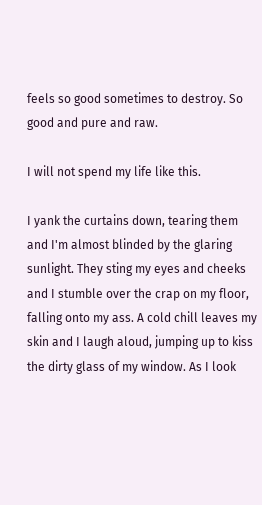feels so good sometimes to destroy. So good and pure and raw.

I will not spend my life like this.

I yank the curtains down, tearing them and I'm almost blinded by the glaring sunlight. They sting my eyes and cheeks and I stumble over the crap on my floor, falling onto my ass. A cold chill leaves my skin and I laugh aloud, jumping up to kiss the dirty glass of my window. As I look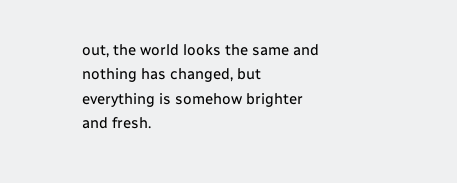out, the world looks the same and nothing has changed, but everything is somehow brighter and fresh.